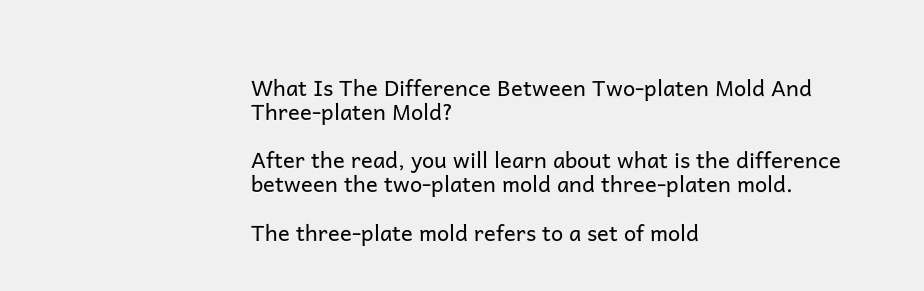What Is The Difference Between Two-platen Mold And Three-platen Mold?

After the read, you will learn about what is the difference between the two-platen mold and three-platen mold.

The three-plate mold refers to a set of mold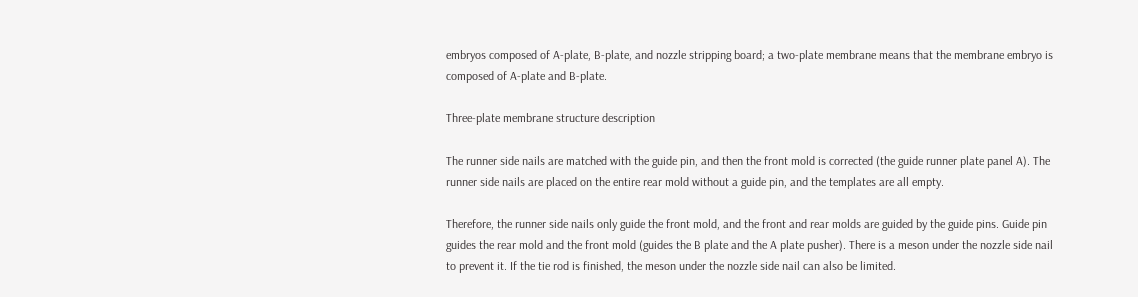embryos composed of A-plate, B-plate, and nozzle stripping board; a two-plate membrane means that the membrane embryo is composed of A-plate and B-plate.

Three-plate membrane structure description

The runner side nails are matched with the guide pin, and then the front mold is corrected (the guide runner plate panel A). The runner side nails are placed on the entire rear mold without a guide pin, and the templates are all empty.

Therefore, the runner side nails only guide the front mold, and the front and rear molds are guided by the guide pins. Guide pin guides the rear mold and the front mold (guides the B plate and the A plate pusher). There is a meson under the nozzle side nail to prevent it. If the tie rod is finished, the meson under the nozzle side nail can also be limited.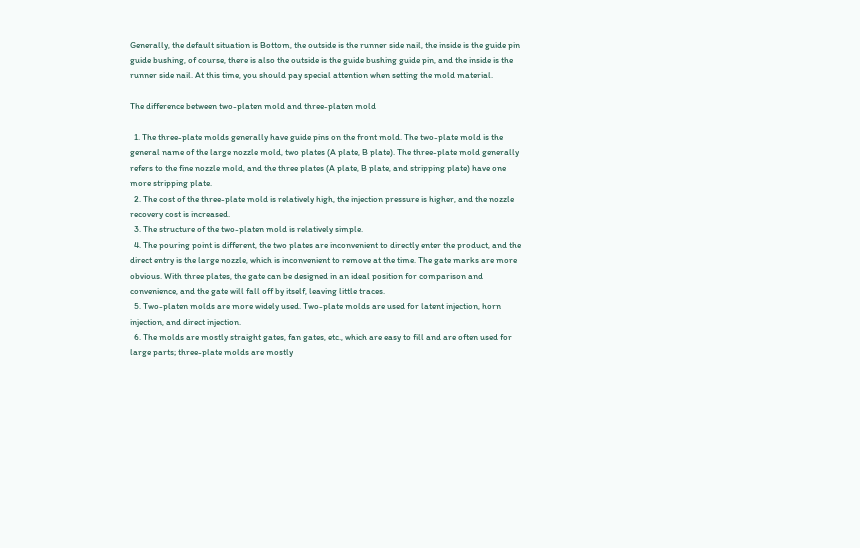Generally, the default situation is Bottom, the outside is the runner side nail, the inside is the guide pin guide bushing, of course, there is also the outside is the guide bushing guide pin, and the inside is the runner side nail. At this time, you should pay special attention when setting the mold material.

The difference between two-platen mold and three-platen mold

  1. The three-plate molds generally have guide pins on the front mold. The two-plate mold is the general name of the large nozzle mold, two plates (A plate, B plate). The three-plate mold generally refers to the fine nozzle mold, and the three plates (A plate, B plate, and stripping plate) have one more stripping plate.
  2. The cost of the three-plate mold is relatively high, the injection pressure is higher, and the nozzle recovery cost is increased.
  3. The structure of the two-platen mold is relatively simple.
  4. The pouring point is different, the two plates are inconvenient to directly enter the product, and the direct entry is the large nozzle, which is inconvenient to remove at the time. The gate marks are more obvious. With three plates, the gate can be designed in an ideal position for comparison and convenience, and the gate will fall off by itself, leaving little traces.
  5. Two-platen molds are more widely used. Two-plate molds are used for latent injection, horn injection, and direct injection.
  6. The molds are mostly straight gates, fan gates, etc., which are easy to fill and are often used for large parts; three-plate molds are mostly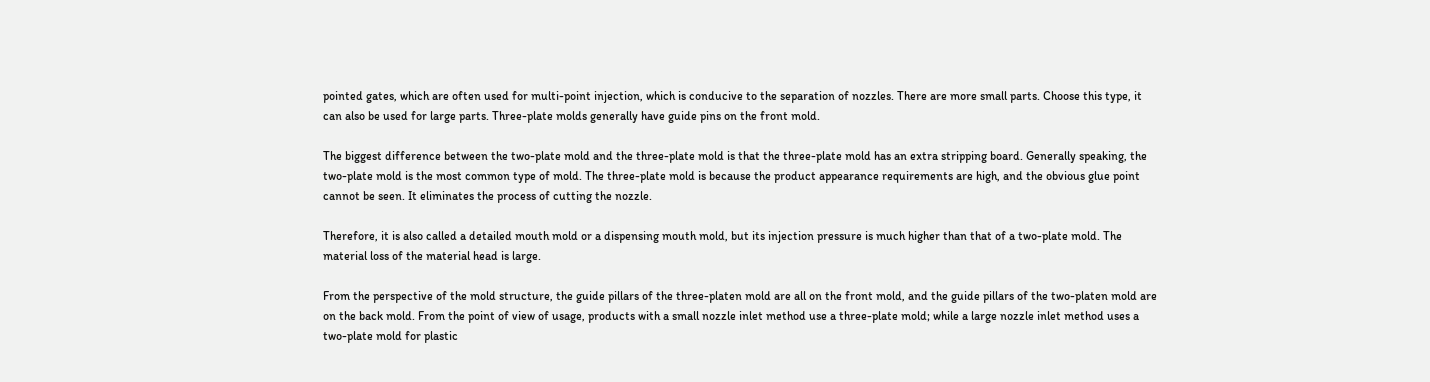pointed gates, which are often used for multi-point injection, which is conducive to the separation of nozzles. There are more small parts. Choose this type, it can also be used for large parts. Three-plate molds generally have guide pins on the front mold.

The biggest difference between the two-plate mold and the three-plate mold is that the three-plate mold has an extra stripping board. Generally speaking, the two-plate mold is the most common type of mold. The three-plate mold is because the product appearance requirements are high, and the obvious glue point cannot be seen. It eliminates the process of cutting the nozzle.

Therefore, it is also called a detailed mouth mold or a dispensing mouth mold, but its injection pressure is much higher than that of a two-plate mold. The material loss of the material head is large.

From the perspective of the mold structure, the guide pillars of the three-platen mold are all on the front mold, and the guide pillars of the two-platen mold are on the back mold. From the point of view of usage, products with a small nozzle inlet method use a three-plate mold; while a large nozzle inlet method uses a two-plate mold for plastic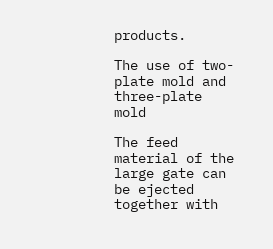products.

The use of two-plate mold and three-plate mold

The feed material of the large gate can be ejected together with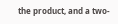the product, and a two-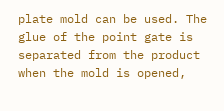plate mold can be used. The glue of the point gate is separated from the product when the mold is opened,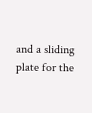and a sliding plate for the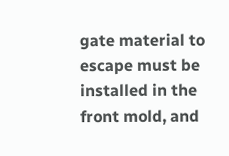gate material to escape must be installed in the front mold, and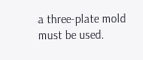a three-plate mold must be used.